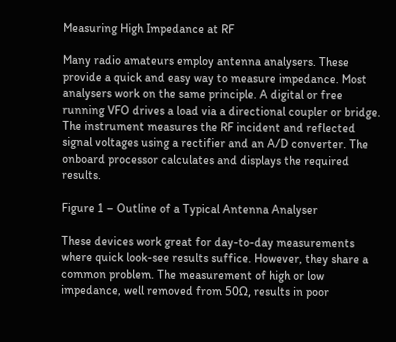Measuring High Impedance at RF

Many radio amateurs employ antenna analysers. These provide a quick and easy way to measure impedance. Most analysers work on the same principle. A digital or free running VFO drives a load via a directional coupler or bridge. The instrument measures the RF incident and reflected signal voltages using a rectifier and an A/D converter. The onboard processor calculates and displays the required results.

Figure 1 – Outline of a Typical Antenna Analyser

These devices work great for day-to-day measurements where quick look-see results suffice. However, they share a common problem. The measurement of high or low impedance, well removed from 50Ω, results in poor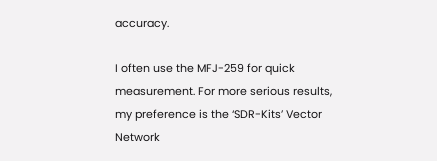accuracy.

I often use the MFJ-259 for quick measurement. For more serious results, my preference is the ‘SDR-Kits’ Vector Network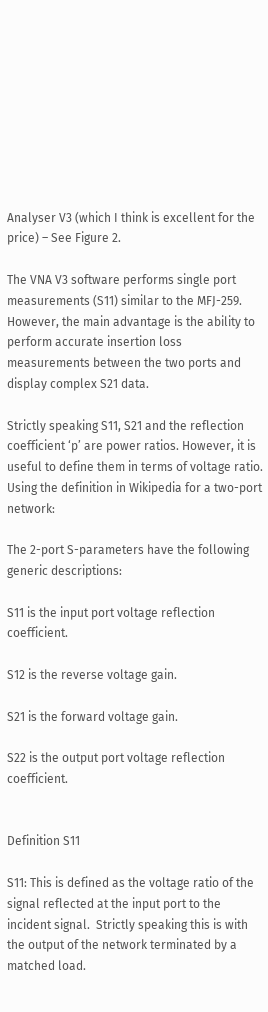Analyser V3 (which I think is excellent for the price) – See Figure 2.

The VNA V3 software performs single port measurements (S11) similar to the MFJ-259. However, the main advantage is the ability to perform accurate insertion loss measurements between the two ports and display complex S21 data.

Strictly speaking S11, S21 and the reflection coefficient ‘p’ are power ratios. However, it is useful to define them in terms of voltage ratio. Using the definition in Wikipedia for a two-port network:

The 2-port S-parameters have the following generic descriptions:

S11 is the input port voltage reflection coefficient.

S12 is the reverse voltage gain.

S21 is the forward voltage gain.

S22 is the output port voltage reflection coefficient.


Definition S11

S11: This is defined as the voltage ratio of the signal reflected at the input port to the incident signal.  Strictly speaking this is with the output of the network terminated by a matched load.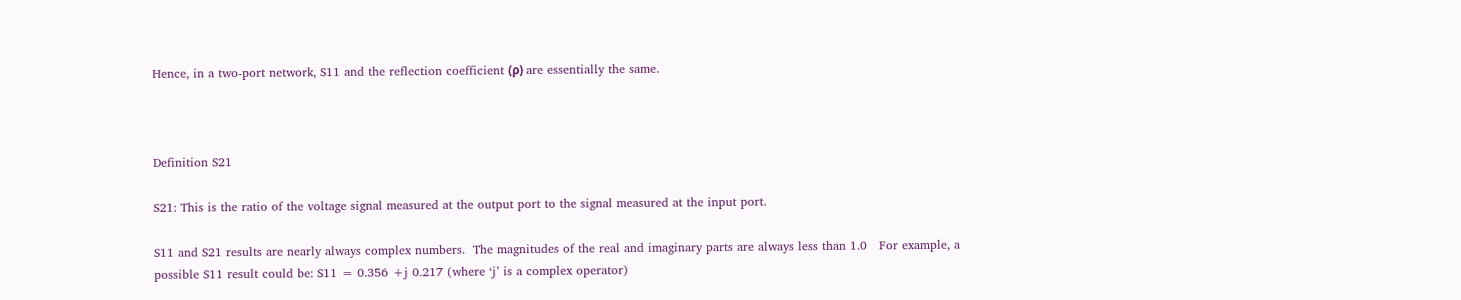Hence, in a two-port network, S11 and the reflection coefficient (ρ) are essentially the same.



Definition S21

S21: This is the ratio of the voltage signal measured at the output port to the signal measured at the input port.

S11 and S21 results are nearly always complex numbers.  The magnitudes of the real and imaginary parts are always less than 1.0   For example, a possible S11 result could be: S11 = 0.356 +j 0.217 (where ‘j’ is a complex operator)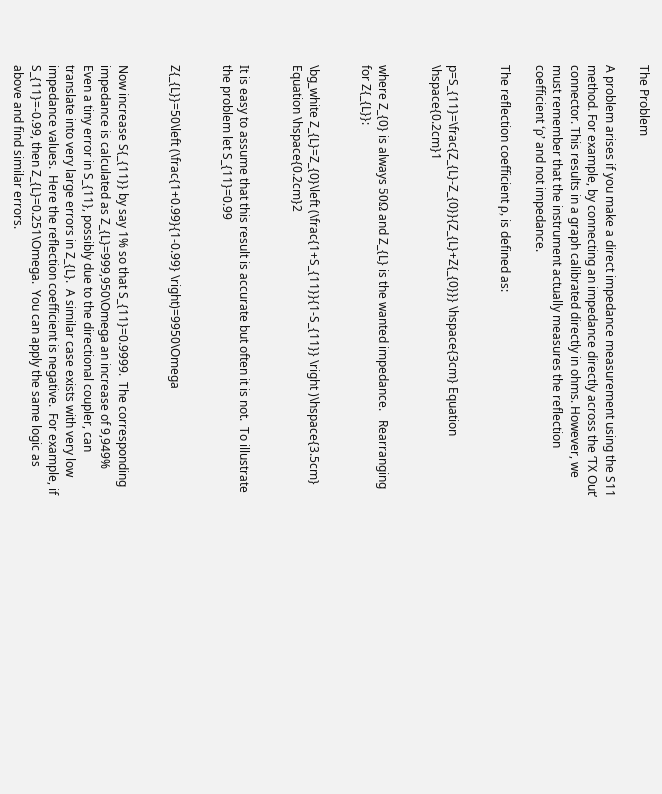The Problem

A problem arises if you make a direct impedance measurement using the S11 method. For example, by connecting an impedance directly across the ‘TX Out’ connector. This results in a graph calibrated directly in ohms. However, we must remember that the instrument actually measures the reflection coefficient ‘ρ’ and not impedance.

The reflection coefficient ρ, is defined as:


p=S_{11}=\frac{Z_{L}-Z_{0}}{Z_{L}+Z{_{0}}} \hspace{3cm} Equation \hspace{0.2cm}1


where Z_{0} is always 50Ω and Z_{L} is the wanted impedance.   Rearranging for Z{_{L}}:


\bg_white Z_{L}=Z_{0}\left (\frac{1+S_{11}}{1-S_{11}} \right )\hspace{3.5cm} Equation \hspace{0.2cm}2


It is easy to assume that this result is accurate but often it is not.  To illustrate the problem let S_{11}=0.99


Z{_{L}}=50\left (\frac{1+0.99}{1-0.99} \right)=9950\Omega


Now increase S{_{11}} by say 1% so that S_{11}=0.9999.  The corresponding impedance is calculated as Z_{L}=999,950\Omega an increase of 9,949%   Even a tiny error in S_{11}, possibly due to the directional coupler, can translate into very large errors in Z_{L}.  A similar case exists with very low impedance values.  Here the reflection coefficient is negative.  For example, if S_{11}=-0.99, then Z_{L}=0.251\Omega.  You can apply the same logic as above and find similar errors.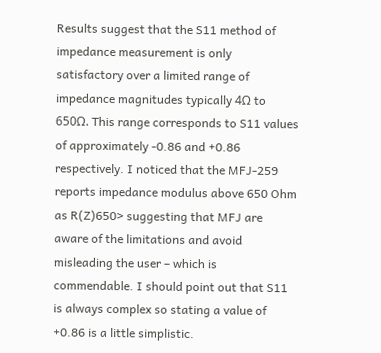Results suggest that the S11 method of impedance measurement is only satisfactory over a limited range of impedance magnitudes typically 4Ω to 650Ω. This range corresponds to S11 values of approximately -0.86 and +0.86 respectively. I noticed that the MFJ-259 reports impedance modulus above 650 Ohm as R(Z)650> suggesting that MFJ are aware of the limitations and avoid misleading the user – which is commendable. I should point out that S11 is always complex so stating a value of +0.86 is a little simplistic.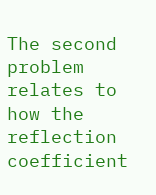The second problem relates to how the reflection coefficient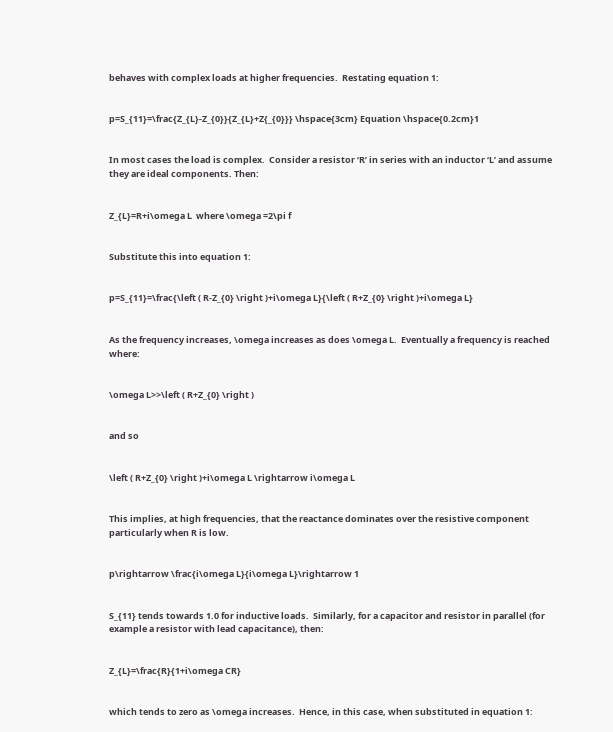behaves with complex loads at higher frequencies.  Restating equation 1:


p=S_{11}=\frac{Z_{L}-Z_{0}}{Z_{L}+Z{_{0}}} \hspace{3cm} Equation \hspace{0.2cm}1


In most cases the load is complex.  Consider a resistor ‘R’ in series with an inductor ‘L’ and assume they are ideal components. Then:


Z_{L}=R+i\omega L  where \omega =2\pi f


Substitute this into equation 1:


p=S_{11}=\frac{\left ( R-Z_{0} \right )+i\omega L}{\left ( R+Z_{0} \right )+i\omega L}


As the frequency increases, \omega increases as does \omega L.  Eventually a frequency is reached where:


\omega L>>\left ( R+Z_{0} \right )


and so


\left ( R+Z_{0} \right )+i\omega L \rightarrow i\omega L


This implies, at high frequencies, that the reactance dominates over the resistive component particularly when R is low.


p\rightarrow \frac{i\omega L}{i\omega L}\rightarrow 1


S_{11} tends towards 1.0 for inductive loads.  Similarly, for a capacitor and resistor in parallel (for example a resistor with lead capacitance), then:


Z_{L}=\frac{R}{1+i\omega CR}


which tends to zero as \omega increases.  Hence, in this case, when substituted in equation 1: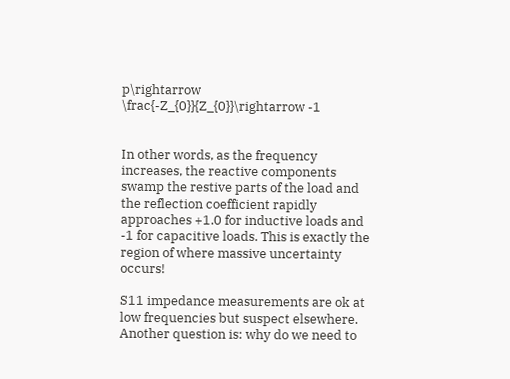p\rightarrow \frac{-Z_{0}}{Z_{0}}\rightarrow -1


In other words, as the frequency increases, the reactive components swamp the restive parts of the load and the reflection coefficient rapidly approaches +1.0 for inductive loads and -1 for capacitive loads. This is exactly the region of where massive uncertainty occurs!

S11 impedance measurements are ok at low frequencies but suspect elsewhere.  Another question is: why do we need to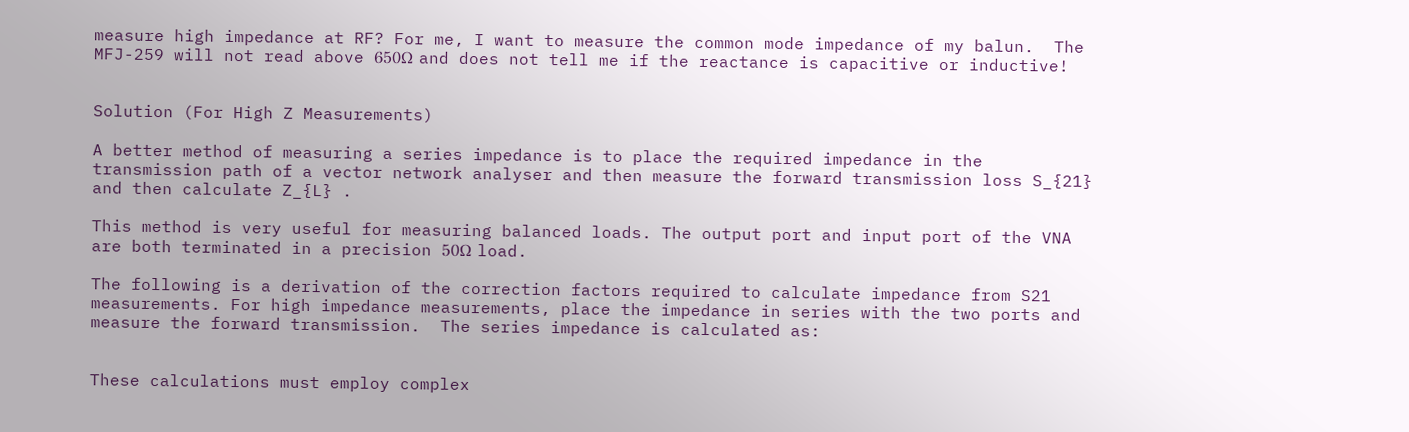measure high impedance at RF? For me, I want to measure the common mode impedance of my balun.  The MFJ-259 will not read above 650Ω and does not tell me if the reactance is capacitive or inductive!


Solution (For High Z Measurements)

A better method of measuring a series impedance is to place the required impedance in the transmission path of a vector network analyser and then measure the forward transmission loss S_{21} and then calculate Z_{L} .

This method is very useful for measuring balanced loads. The output port and input port of the VNA are both terminated in a precision 50Ω load.

The following is a derivation of the correction factors required to calculate impedance from S21 measurements. For high impedance measurements, place the impedance in series with the two ports and measure the forward transmission.  The series impedance is calculated as:


These calculations must employ complex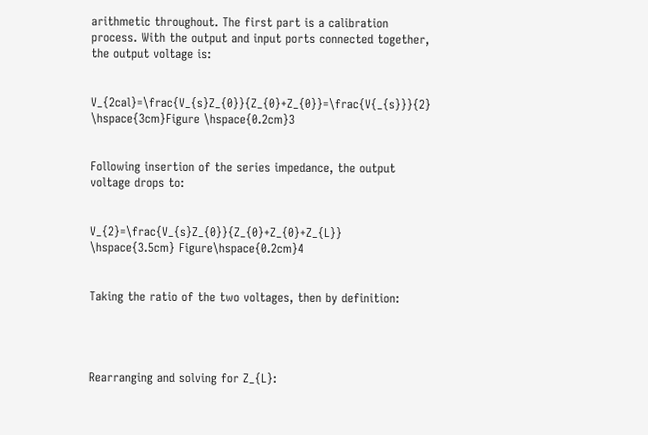arithmetic throughout. The first part is a calibration process. With the output and input ports connected together, the output voltage is:


V_{2cal}=\frac{V_{s}Z_{0}}{Z_{0}+Z_{0}}=\frac{V{_{s}}}{2} \hspace{3cm}Figure \hspace{0.2cm}3


Following insertion of the series impedance, the output voltage drops to:


V_{2}=\frac{V_{s}Z_{0}}{Z_{0}+Z_{0}+Z_{L}} \hspace{3.5cm} Figure\hspace{0.2cm}4


Taking the ratio of the two voltages, then by definition:




Rearranging and solving for Z_{L}: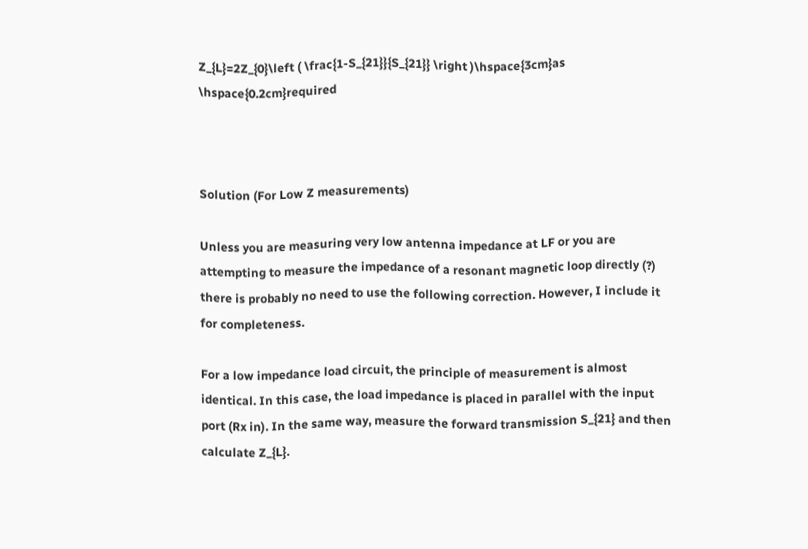Z_{L}=2Z_{0}\left ( \frac{1-S_{21}}{S_{21}} \right )\hspace{3cm}as \hspace{0.2cm}required



Solution (For Low Z measurements)

Unless you are measuring very low antenna impedance at LF or you are attempting to measure the impedance of a resonant magnetic loop directly (?) there is probably no need to use the following correction. However, I include it for completeness.

For a low impedance load circuit, the principle of measurement is almost identical. In this case, the load impedance is placed in parallel with the input port (Rx in). In the same way, measure the forward transmission S_{21} and then calculate Z_{L}.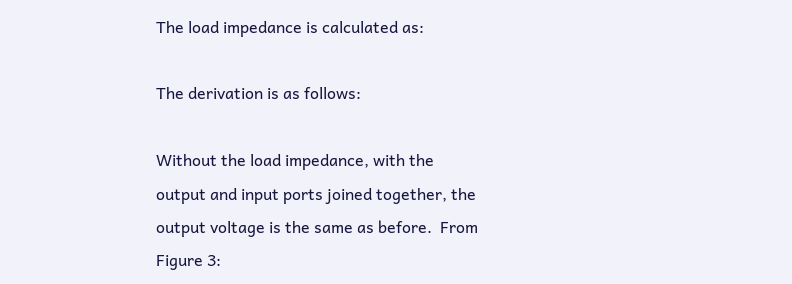The load impedance is calculated as:

The derivation is as follows:

Without the load impedance, with the output and input ports joined together, the output voltage is the same as before.  From Figure 3: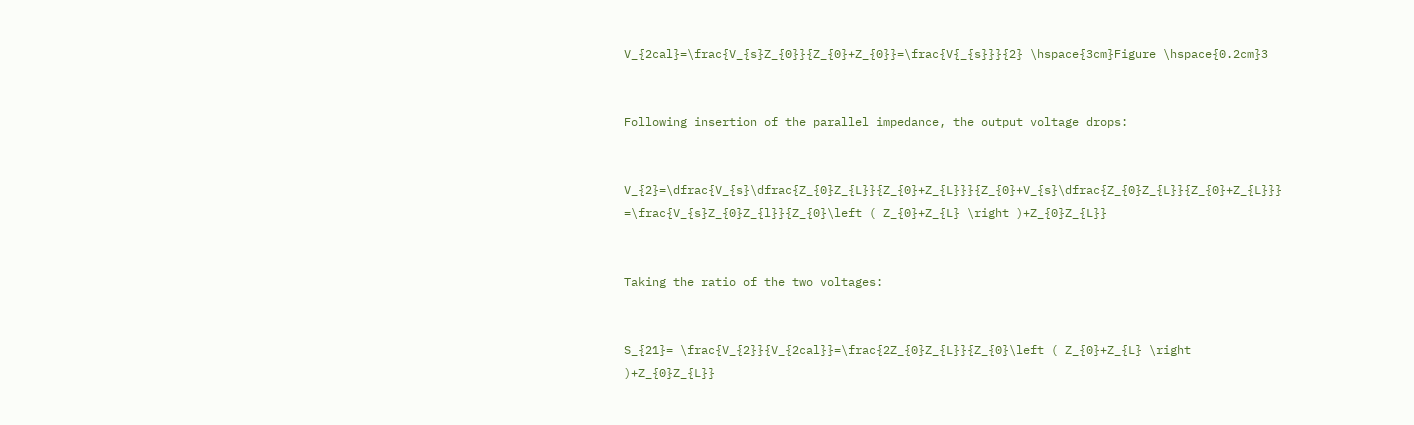V_{2cal}=\frac{V_{s}Z_{0}}{Z_{0}+Z_{0}}=\frac{V{_{s}}}{2} \hspace{3cm}Figure \hspace{0.2cm}3


Following insertion of the parallel impedance, the output voltage drops:


V_{2}=\dfrac{V_{s}\dfrac{Z_{0}Z_{L}}{Z_{0}+Z_{L}}}{Z_{0}+V_{s}\dfrac{Z_{0}Z_{L}}{Z_{0}+Z_{L}}} =\frac{V_{s}Z_{0}Z_{l}}{Z_{0}\left ( Z_{0}+Z_{L} \right )+Z_{0}Z_{L}}


Taking the ratio of the two voltages:


S_{21}= \frac{V_{2}}{V_{2cal}}=\frac{2Z_{0}Z_{L}}{Z_{0}\left ( Z_{0}+Z_{L} \right )+Z_{0}Z_{L}}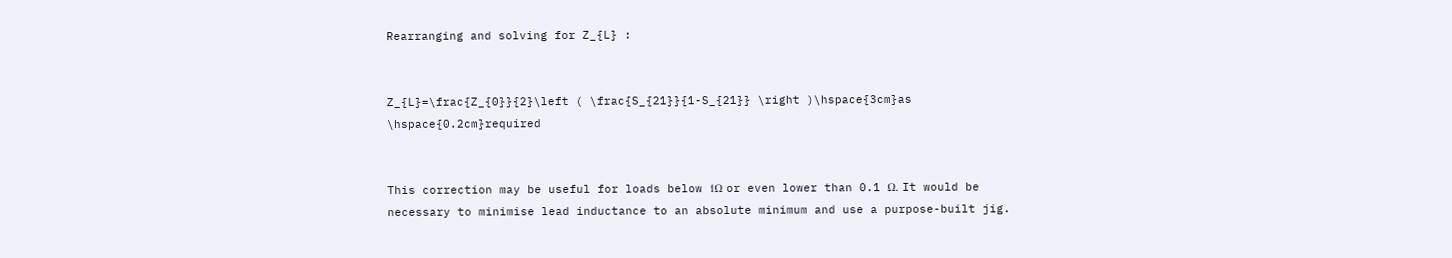Rearranging and solving for Z_{L} :


Z_{L}=\frac{Z_{0}}{2}\left ( \frac{S_{21}}{1-S_{21}} \right )\hspace{3cm}as \hspace{0.2cm}required


This correction may be useful for loads below 1Ω or even lower than 0.1 Ω. It would be necessary to minimise lead inductance to an absolute minimum and use a purpose-built jig.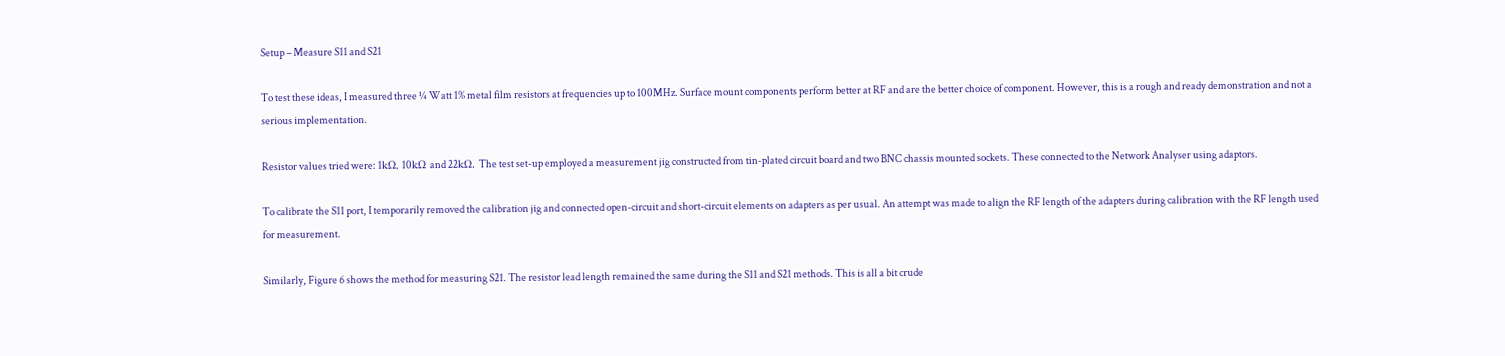Setup – Measure S11 and S21

To test these ideas, I measured three ¼ Watt 1% metal film resistors at frequencies up to 100MHz. Surface mount components perform better at RF and are the better choice of component. However, this is a rough and ready demonstration and not a serious implementation.

Resistor values tried were: 1kΩ, 10kΩ and 22kΩ. The test set-up employed a measurement jig constructed from tin-plated circuit board and two BNC chassis mounted sockets. These connected to the Network Analyser using adaptors.

To calibrate the S11 port, I temporarily removed the calibration jig and connected open-circuit and short-circuit elements on adapters as per usual. An attempt was made to align the RF length of the adapters during calibration with the RF length used for measurement.

Similarly, Figure 6 shows the method for measuring S21. The resistor lead length remained the same during the S11 and S21 methods. This is all a bit crude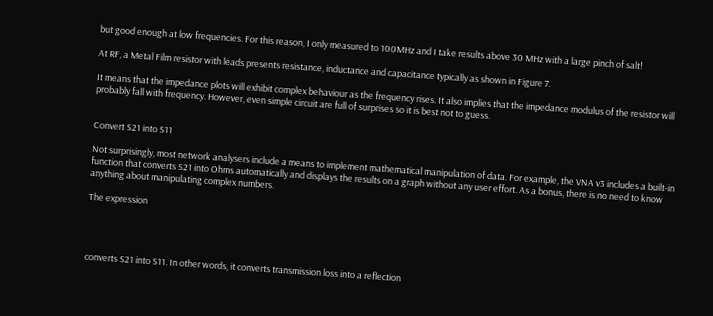but good enough at low frequencies. For this reason, I only measured to 100MHz and I take results above 30 MHz with a large pinch of salt!

At RF, a Metal Film resistor with leads presents resistance, inductance and capacitance typically as shown in Figure 7.

It means that the impedance plots will exhibit complex behaviour as the frequency rises. It also implies that the impedance modulus of the resistor will probably fall with frequency. However, even simple circuit are full of surprises so it is best not to guess.


Convert S21 into S11

Not surprisingly, most network analysers include a means to implement mathematical manipulation of data. For example, the VNA v3 includes a built-in function that converts S21 into Ohms automatically and displays the results on a graph without any user effort. As a bonus, there is no need to know anything about manipulating complex numbers.

The expression




converts S21 into S11. In other words, it converts transmission loss into a reflection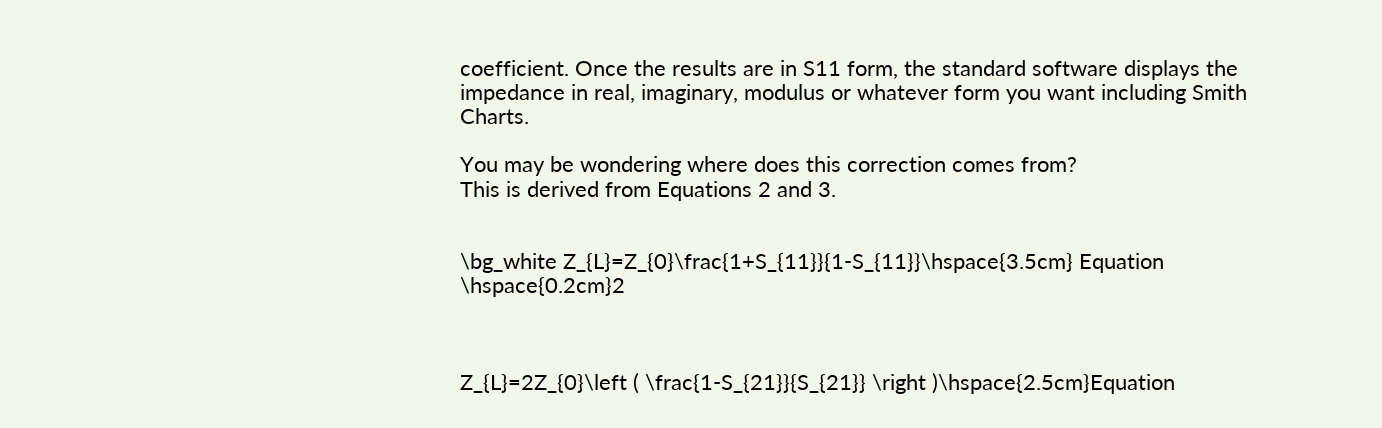coefficient. Once the results are in S11 form, the standard software displays the impedance in real, imaginary, modulus or whatever form you want including Smith Charts.

You may be wondering where does this correction comes from?
This is derived from Equations 2 and 3.


\bg_white Z_{L}=Z_{0}\frac{1+S_{11}}{1-S_{11}}\hspace{3.5cm} Equation \hspace{0.2cm}2



Z_{L}=2Z_{0}\left ( \frac{1-S_{21}}{S_{21}} \right )\hspace{2.5cm}Equation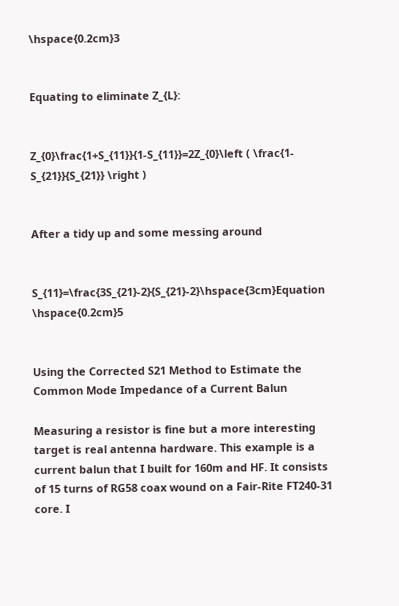\hspace{0.2cm}3


Equating to eliminate Z_{L}:


Z_{0}\frac{1+S_{11}}{1-S_{11}}=2Z_{0}\left ( \frac{1-S_{21}}{S_{21}} \right )


After a tidy up and some messing around


S_{11}=\frac{3S_{21}-2}{S_{21}-2}\hspace{3cm}Equation \hspace{0.2cm}5


Using the Corrected S21 Method to Estimate the Common Mode Impedance of a Current Balun

Measuring a resistor is fine but a more interesting target is real antenna hardware. This example is a current balun that I built for 160m and HF. It consists of 15 turns of RG58 coax wound on a Fair-Rite FT240-31 core. I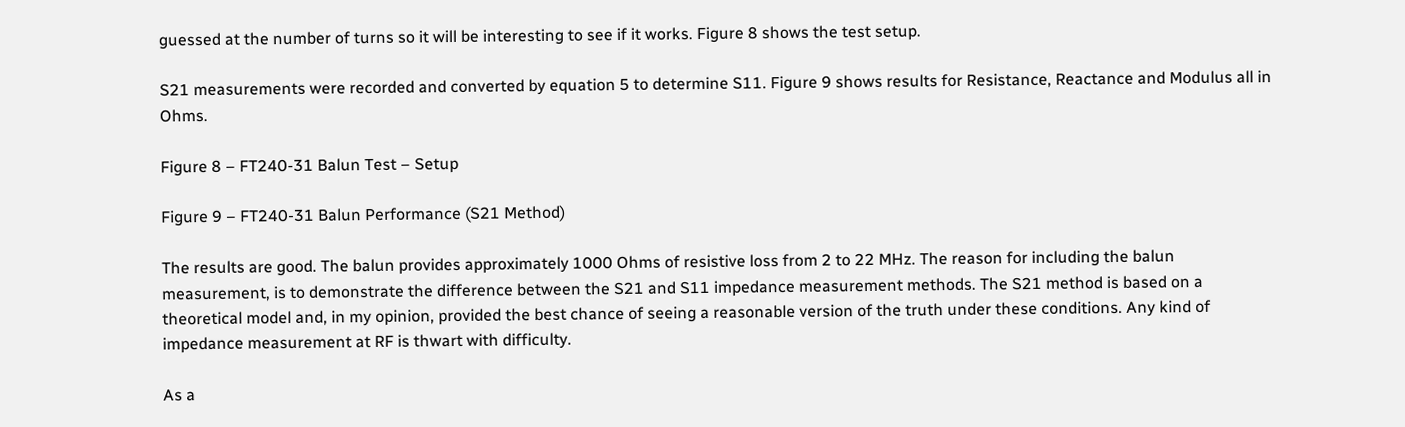guessed at the number of turns so it will be interesting to see if it works. Figure 8 shows the test setup.

S21 measurements were recorded and converted by equation 5 to determine S11. Figure 9 shows results for Resistance, Reactance and Modulus all in Ohms.

Figure 8 – FT240-31 Balun Test – Setup

Figure 9 – FT240-31 Balun Performance (S21 Method)

The results are good. The balun provides approximately 1000 Ohms of resistive loss from 2 to 22 MHz. The reason for including the balun measurement, is to demonstrate the difference between the S21 and S11 impedance measurement methods. The S21 method is based on a theoretical model and, in my opinion, provided the best chance of seeing a reasonable version of the truth under these conditions. Any kind of impedance measurement at RF is thwart with difficulty.

As a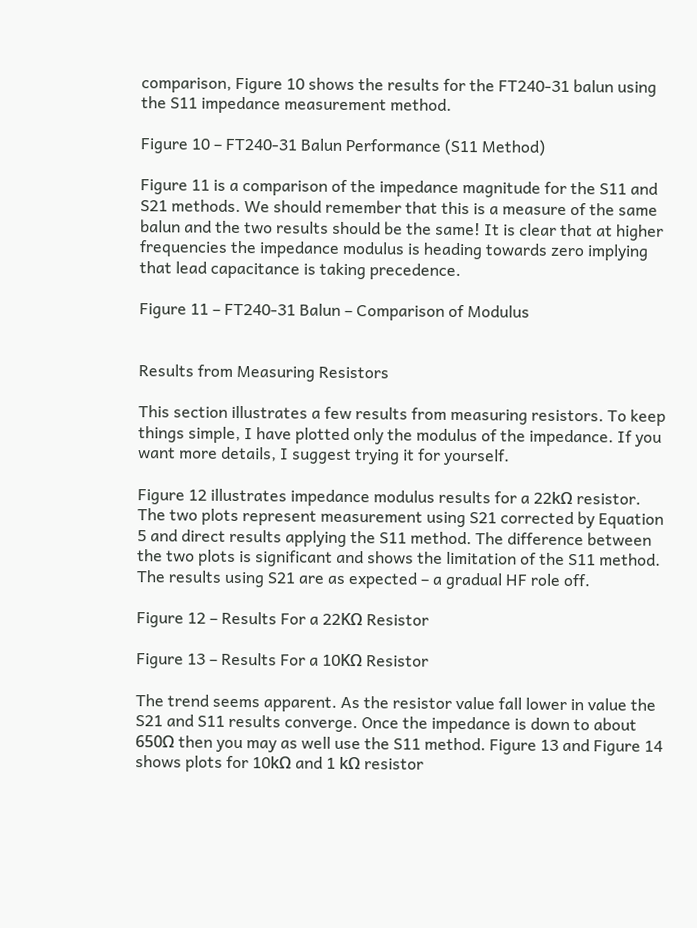comparison, Figure 10 shows the results for the FT240-31 balun using the S11 impedance measurement method.

Figure 10 – FT240-31 Balun Performance (S11 Method)

Figure 11 is a comparison of the impedance magnitude for the S11 and S21 methods. We should remember that this is a measure of the same balun and the two results should be the same! It is clear that at higher frequencies the impedance modulus is heading towards zero implying that lead capacitance is taking precedence.

Figure 11 – FT240-31 Balun – Comparison of Modulus


Results from Measuring Resistors

This section illustrates a few results from measuring resistors. To keep things simple, I have plotted only the modulus of the impedance. If you want more details, I suggest trying it for yourself.

Figure 12 illustrates impedance modulus results for a 22kΩ resistor. The two plots represent measurement using S21 corrected by Equation 5 and direct results applying the S11 method. The difference between the two plots is significant and shows the limitation of the S11 method. The results using S21 are as expected – a gradual HF role off.

Figure 12 – Results For a 22KΩ Resistor

Figure 13 – Results For a 10KΩ Resistor

The trend seems apparent. As the resistor value fall lower in value the S21 and S11 results converge. Once the impedance is down to about 650Ω then you may as well use the S11 method. Figure 13 and Figure 14 shows plots for 10kΩ and 1 kΩ resistor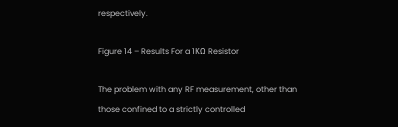respectively.

Figure 14 – Results For a 1KΩ Resistor

The problem with any RF measurement, other than those confined to a strictly controlled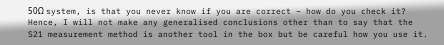50Ω system, is that you never know if you are correct – how do you check it? Hence, I will not make any generalised conclusions other than to say that the S21 measurement method is another tool in the box but be careful how you use it.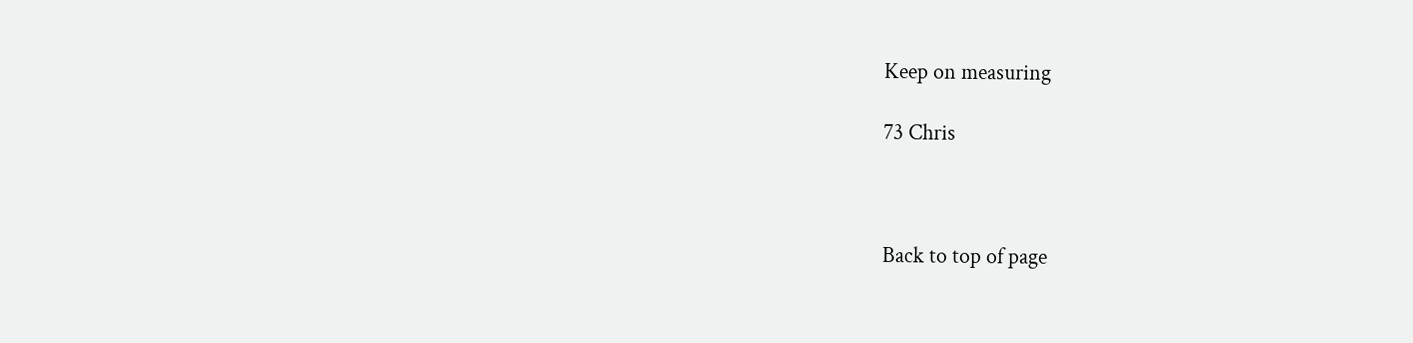Keep on measuring

73 Chris



Back to top of page